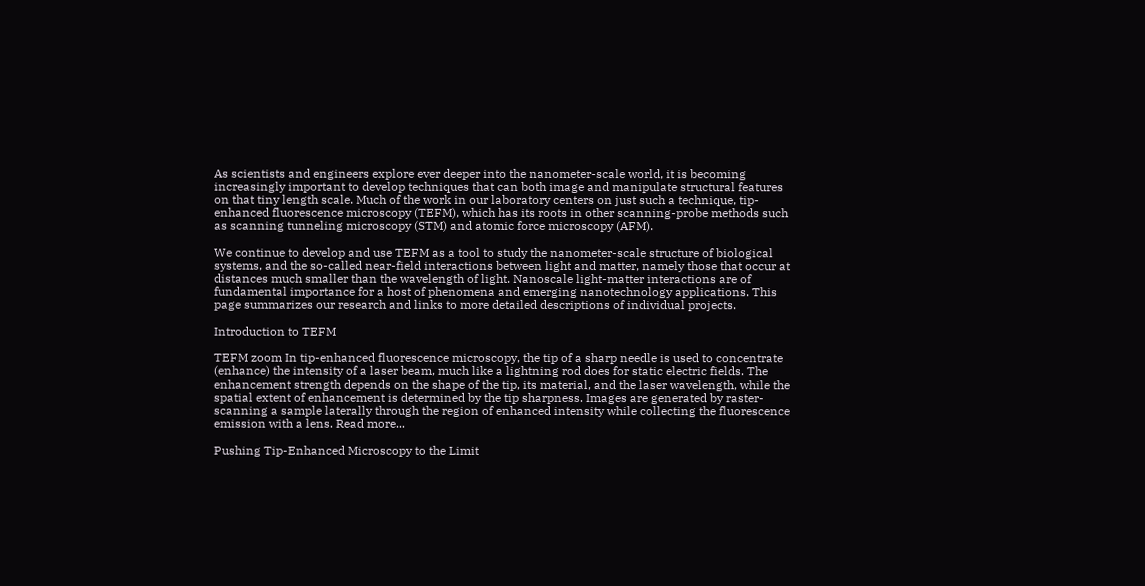As scientists and engineers explore ever deeper into the nanometer-scale world, it is becoming increasingly important to develop techniques that can both image and manipulate structural features on that tiny length scale. Much of the work in our laboratory centers on just such a technique, tip-enhanced fluorescence microscopy (TEFM), which has its roots in other scanning-probe methods such as scanning tunneling microscopy (STM) and atomic force microscopy (AFM).

We continue to develop and use TEFM as a tool to study the nanometer-scale structure of biological systems, and the so-called near-field interactions between light and matter, namely those that occur at distances much smaller than the wavelength of light. Nanoscale light-matter interactions are of fundamental importance for a host of phenomena and emerging nanotechnology applications. This page summarizes our research and links to more detailed descriptions of individual projects.

Introduction to TEFM

TEFM zoom In tip-enhanced fluorescence microscopy, the tip of a sharp needle is used to concentrate (enhance) the intensity of a laser beam, much like a lightning rod does for static electric fields. The enhancement strength depends on the shape of the tip, its material, and the laser wavelength, while the spatial extent of enhancement is determined by the tip sharpness. Images are generated by raster-scanning a sample laterally through the region of enhanced intensity while collecting the fluorescence emission with a lens. Read more...

Pushing Tip-Enhanced Microscopy to the Limit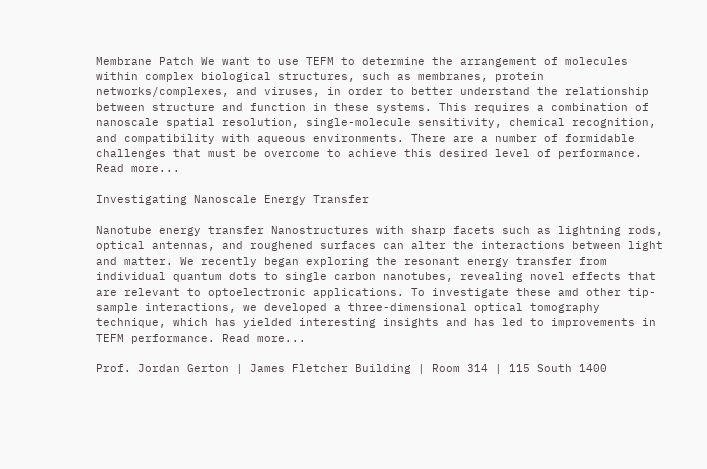Membrane Patch We want to use TEFM to determine the arrangement of molecules within complex biological structures, such as membranes, protein networks/complexes, and viruses, in order to better understand the relationship between structure and function in these systems. This requires a combination of nanoscale spatial resolution, single-molecule sensitivity, chemical recognition, and compatibility with aqueous environments. There are a number of formidable challenges that must be overcome to achieve this desired level of performance. Read more...

Investigating Nanoscale Energy Transfer

Nanotube energy transfer Nanostructures with sharp facets such as lightning rods, optical antennas, and roughened surfaces can alter the interactions between light and matter. We recently began exploring the resonant energy transfer from individual quantum dots to single carbon nanotubes, revealing novel effects that are relevant to optoelectronic applications. To investigate these amd other tip-sample interactions, we developed a three-dimensional optical tomography technique, which has yielded interesting insights and has led to improvements in TEFM performance. Read more...

Prof. Jordan Gerton | James Fletcher Building | Room 314 | 115 South 1400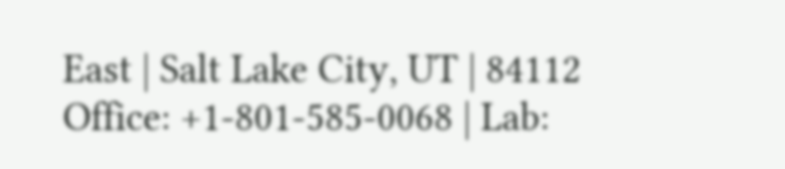East | Salt Lake City, UT | 84112
Office: +1-801-585-0068 | Lab: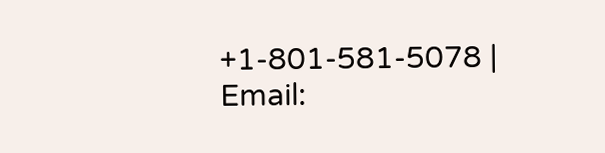+1-801-581-5078 | Email: